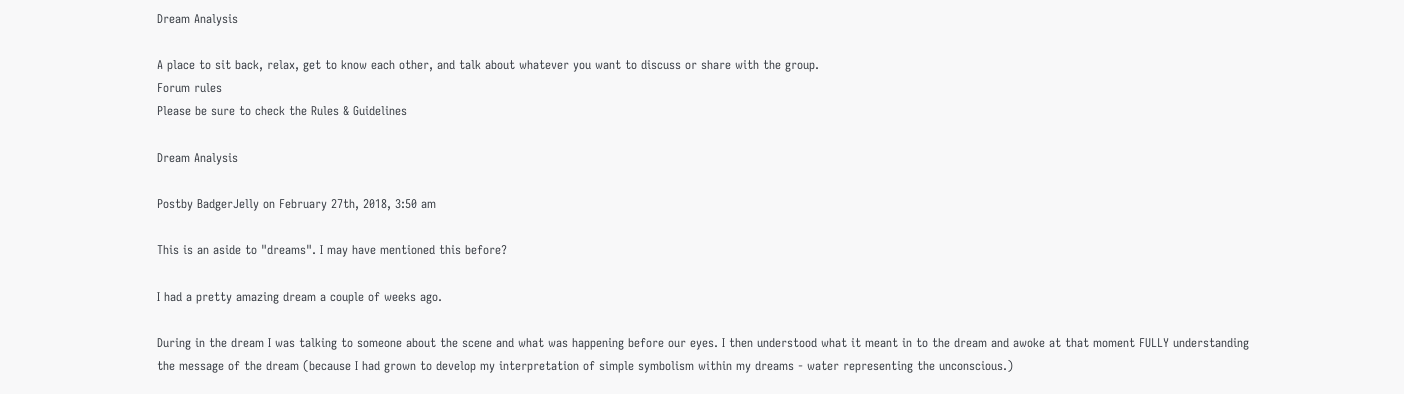Dream Analysis

A place to sit back, relax, get to know each other, and talk about whatever you want to discuss or share with the group.
Forum rules
Please be sure to check the Rules & Guidelines

Dream Analysis

Postby BadgerJelly on February 27th, 2018, 3:50 am

This is an aside to "dreams". I may have mentioned this before?

I had a pretty amazing dream a couple of weeks ago.

During in the dream I was talking to someone about the scene and what was happening before our eyes. I then understood what it meant in to the dream and awoke at that moment FULLY understanding the message of the dream (because I had grown to develop my interpretation of simple symbolism within my dreams - water representing the unconscious.)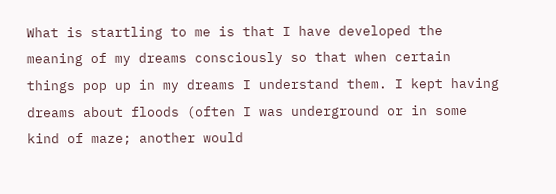What is startling to me is that I have developed the meaning of my dreams consciously so that when certain things pop up in my dreams I understand them. I kept having dreams about floods (often I was underground or in some kind of maze; another would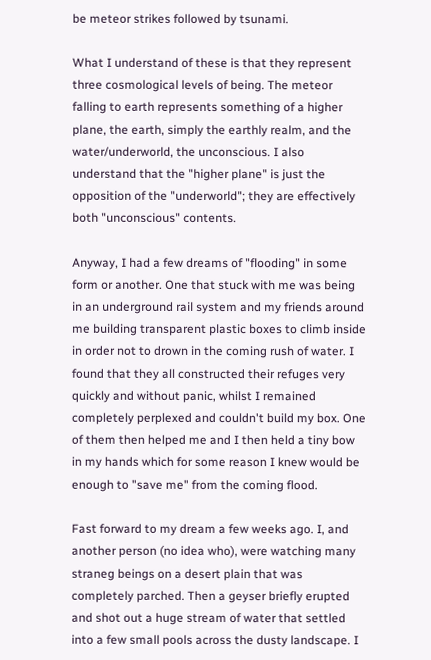be meteor strikes followed by tsunami.

What I understand of these is that they represent three cosmological levels of being. The meteor falling to earth represents something of a higher plane, the earth, simply the earthly realm, and the water/underworld, the unconscious. I also understand that the "higher plane" is just the opposition of the "underworld"; they are effectively both "unconscious" contents.

Anyway, I had a few dreams of "flooding" in some form or another. One that stuck with me was being in an underground rail system and my friends around me building transparent plastic boxes to climb inside in order not to drown in the coming rush of water. I found that they all constructed their refuges very quickly and without panic, whilst I remained completely perplexed and couldn't build my box. One of them then helped me and I then held a tiny bow in my hands which for some reason I knew would be enough to "save me" from the coming flood.

Fast forward to my dream a few weeks ago. I, and another person (no idea who), were watching many straneg beings on a desert plain that was completely parched. Then a geyser briefly erupted and shot out a huge stream of water that settled into a few small pools across the dusty landscape. I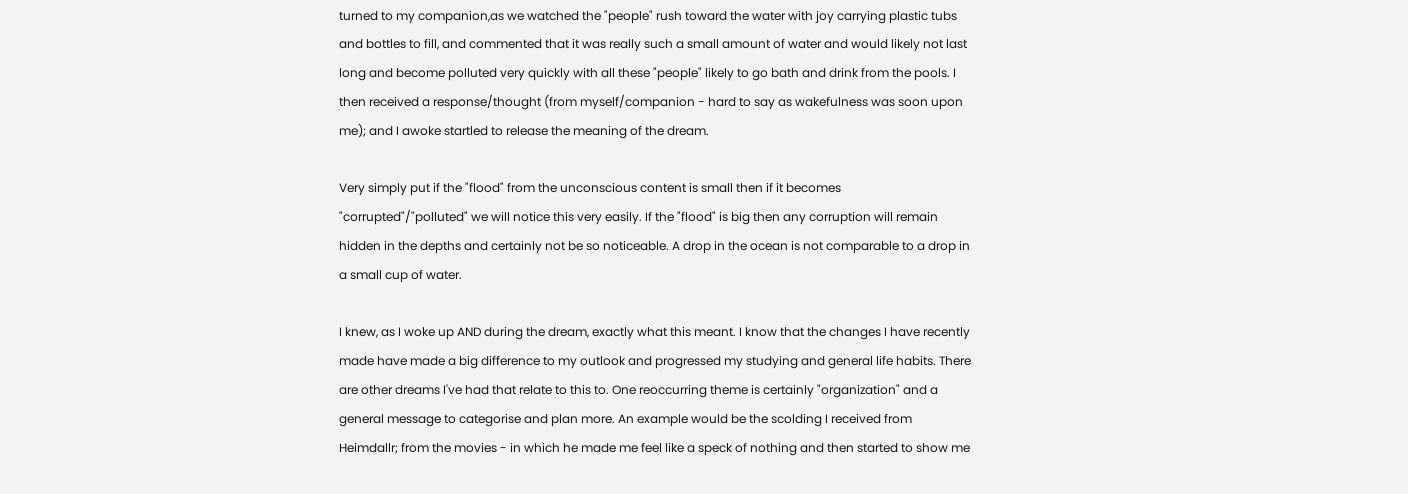turned to my companion,as we watched the "people" rush toward the water with joy carrying plastic tubs and bottles to fill, and commented that it was really such a small amount of water and would likely not last long and become polluted very quickly with all these "people" likely to go bath and drink from the pools. I then received a response/thought (from myself/companion - hard to say as wakefulness was soon upon me); and I awoke startled to release the meaning of the dream.

Very simply put if the "flood" from the unconscious content is small then if it becomes "corrupted"/"polluted" we will notice this very easily. If the "flood" is big then any corruption will remain hidden in the depths and certainly not be so noticeable. A drop in the ocean is not comparable to a drop in a small cup of water.

I knew, as I woke up AND during the dream, exactly what this meant. I know that the changes I have recently made have made a big difference to my outlook and progressed my studying and general life habits. There are other dreams I've had that relate to this to. One reoccurring theme is certainly "organization" and a general message to categorise and plan more. An example would be the scolding I received from Heimdallr; from the movies - in which he made me feel like a speck of nothing and then started to show me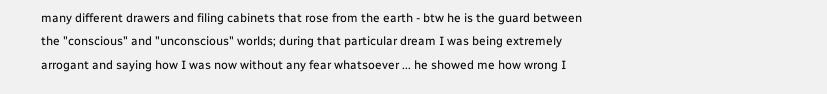many different drawers and filing cabinets that rose from the earth - btw he is the guard between the "conscious" and "unconscious" worlds; during that particular dream I was being extremely arrogant and saying how I was now without any fear whatsoever ... he showed me how wrong I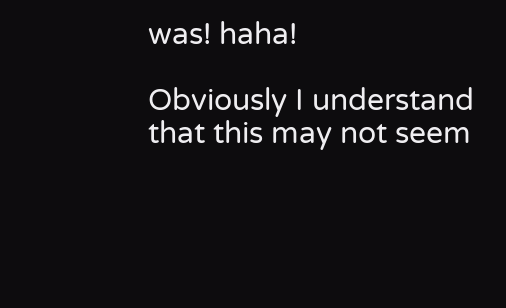was! haha!

Obviously I understand that this may not seem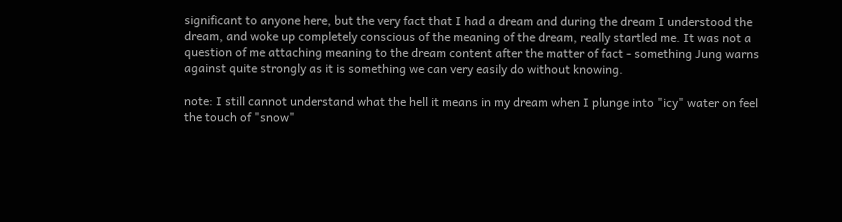significant to anyone here, but the very fact that I had a dream and during the dream I understood the dream, and woke up completely conscious of the meaning of the dream, really startled me. It was not a question of me attaching meaning to the dream content after the matter of fact - something Jung warns against quite strongly as it is something we can very easily do without knowing.

note: I still cannot understand what the hell it means in my dream when I plunge into "icy" water on feel the touch of "snow"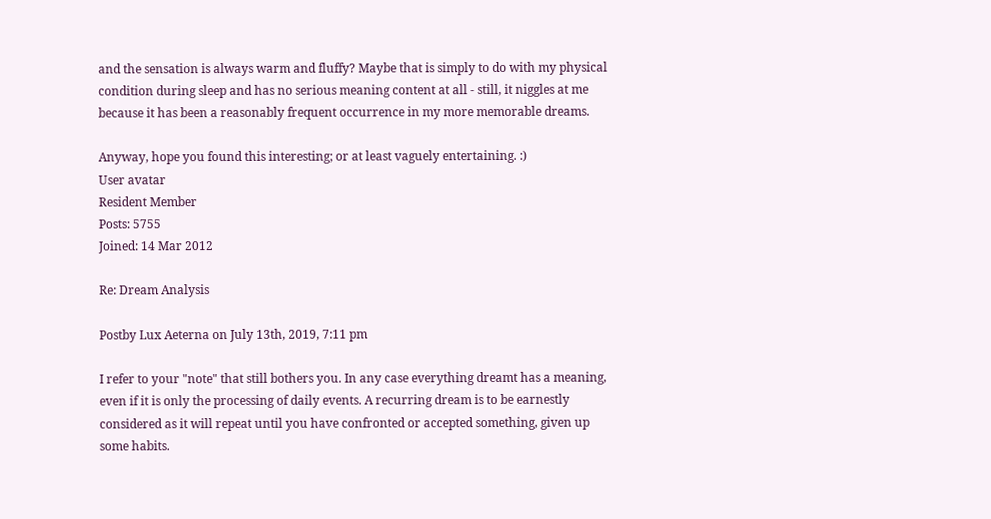and the sensation is always warm and fluffy? Maybe that is simply to do with my physical condition during sleep and has no serious meaning content at all - still, it niggles at me because it has been a reasonably frequent occurrence in my more memorable dreams.

Anyway, hope you found this interesting; or at least vaguely entertaining. :)
User avatar
Resident Member
Posts: 5755
Joined: 14 Mar 2012

Re: Dream Analysis

Postby Lux Aeterna on July 13th, 2019, 7:11 pm

I refer to your "note" that still bothers you. In any case everything dreamt has a meaning, even if it is only the processing of daily events. A recurring dream is to be earnestly considered as it will repeat until you have confronted or accepted something, given up some habits.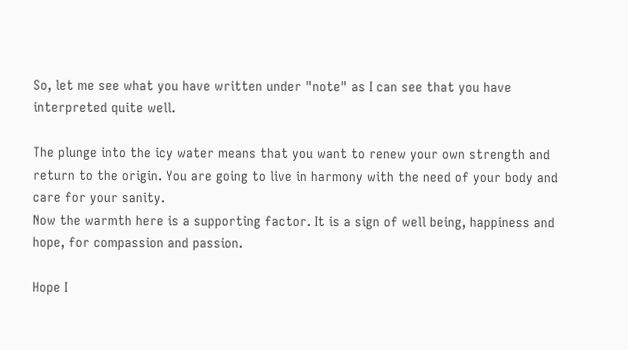So, let me see what you have written under "note" as I can see that you have interpreted quite well.

The plunge into the icy water means that you want to renew your own strength and return to the origin. You are going to live in harmony with the need of your body and care for your sanity.
Now the warmth here is a supporting factor. It is a sign of well being, happiness and hope, for compassion and passion.

Hope I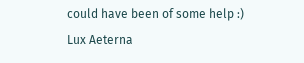could have been of some help :)
Lux Aeterna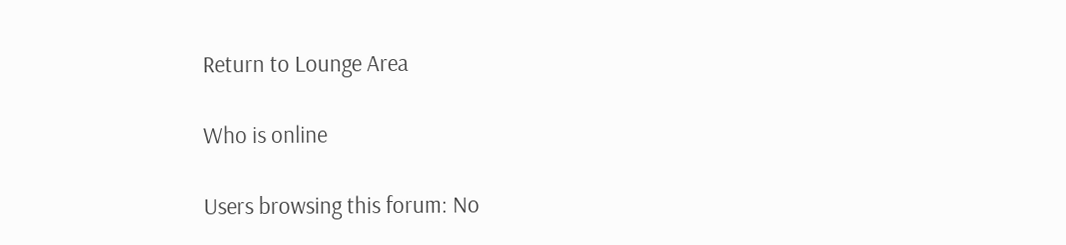Return to Lounge Area

Who is online

Users browsing this forum: No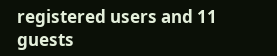registered users and 11 guests